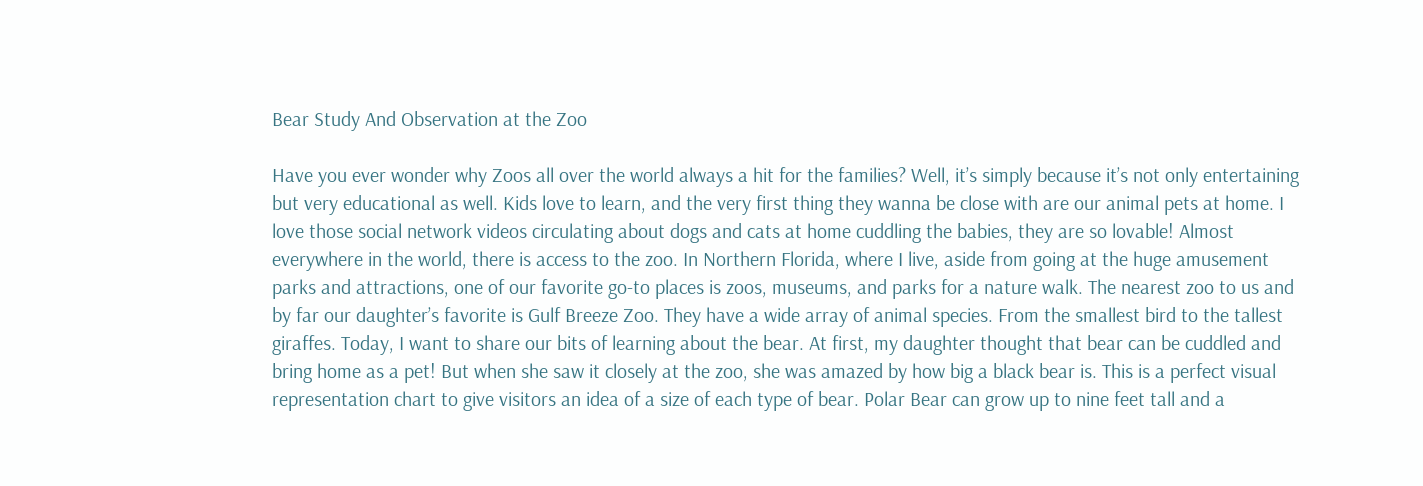Bear Study And Observation at the Zoo

Have you ever wonder why Zoos all over the world always a hit for the families? Well, it’s simply because it’s not only entertaining but very educational as well. Kids love to learn, and the very first thing they wanna be close with are our animal pets at home. I love those social network videos circulating about dogs and cats at home cuddling the babies, they are so lovable! Almost everywhere in the world, there is access to the zoo. In Northern Florida, where I live, aside from going at the huge amusement parks and attractions, one of our favorite go-to places is zoos, museums, and parks for a nature walk. The nearest zoo to us and by far our daughter’s favorite is Gulf Breeze Zoo. They have a wide array of animal species. From the smallest bird to the tallest giraffes. Today, I want to share our bits of learning about the bear. At first, my daughter thought that bear can be cuddled and bring home as a pet! But when she saw it closely at the zoo, she was amazed by how big a black bear is. This is a perfect visual representation chart to give visitors an idea of a size of each type of bear. Polar Bear can grow up to nine feet tall and a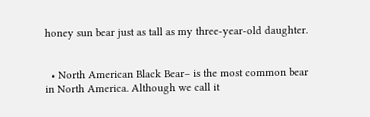honey sun bear just as tall as my three-year-old daughter.


  • North American Black Bear– is the most common bear in North America. Although we call it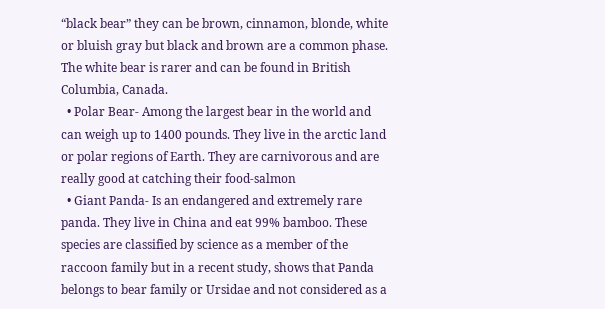“black bear” they can be brown, cinnamon, blonde, white or bluish gray but black and brown are a common phase. The white bear is rarer and can be found in British Columbia, Canada.
  • Polar Bear- Among the largest bear in the world and can weigh up to 1400 pounds. They live in the arctic land or polar regions of Earth. They are carnivorous and are really good at catching their food-salmon
  • Giant Panda- Is an endangered and extremely rare panda. They live in China and eat 99% bamboo. These species are classified by science as a member of the raccoon family but in a recent study, shows that Panda belongs to bear family or Ursidae and not considered as a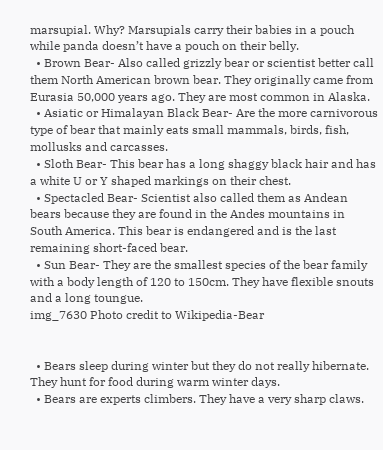marsupial. Why? Marsupials carry their babies in a pouch while panda doesn’t have a pouch on their belly.
  • Brown Bear- Also called grizzly bear or scientist better call them North American brown bear. They originally came from Eurasia 50,000 years ago. They are most common in Alaska.
  • Asiatic or Himalayan Black Bear- Are the more carnivorous type of bear that mainly eats small mammals, birds, fish, mollusks and carcasses.
  • Sloth Bear- This bear has a long shaggy black hair and has a white U or Y shaped markings on their chest.
  • Spectacled Bear- Scientist also called them as Andean bears because they are found in the Andes mountains in South America. This bear is endangered and is the last remaining short-faced bear.
  • Sun Bear- They are the smallest species of the bear family with a body length of 120 to 150cm. They have flexible snouts and a long toungue.
img_7630 Photo credit to Wikipedia-Bear


  • Bears sleep during winter but they do not really hibernate. They hunt for food during warm winter days.
  • Bears are experts climbers. They have a very sharp claws.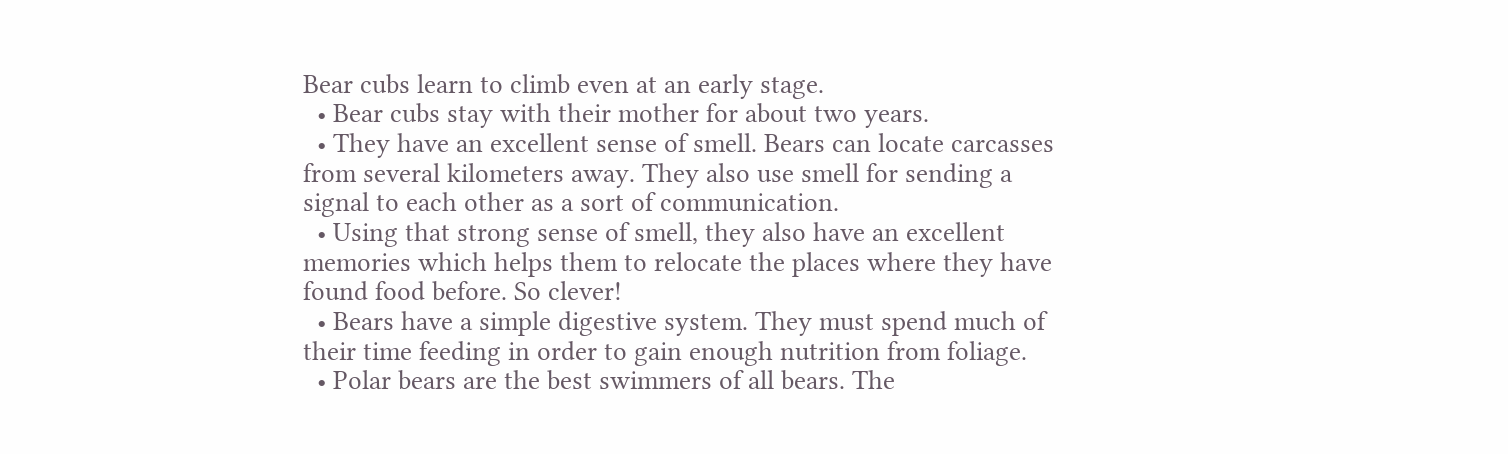Bear cubs learn to climb even at an early stage.
  • Bear cubs stay with their mother for about two years.
  • They have an excellent sense of smell. Bears can locate carcasses from several kilometers away. They also use smell for sending a signal to each other as a sort of communication.
  • Using that strong sense of smell, they also have an excellent memories which helps them to relocate the places where they have found food before. So clever!
  • Bears have a simple digestive system. They must spend much of their time feeding in order to gain enough nutrition from foliage.
  • Polar bears are the best swimmers of all bears. The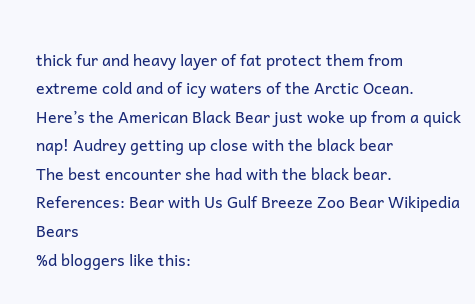thick fur and heavy layer of fat protect them from extreme cold and of icy waters of the Arctic Ocean.
Here’s the American Black Bear just woke up from a quick nap! Audrey getting up close with the black bear
The best encounter she had with the black bear. References: Bear with Us Gulf Breeze Zoo Bear Wikipedia Bears
%d bloggers like this: